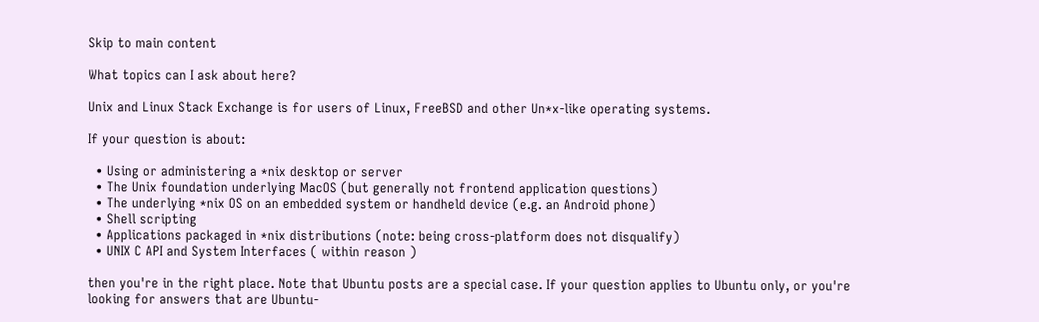Skip to main content

What topics can I ask about here?

Unix and Linux Stack Exchange is for users of Linux, FreeBSD and other Un*x-like operating systems.

If your question is about:

  • Using or administering a *nix desktop or server
  • The Unix foundation underlying MacOS (but generally not frontend application questions)
  • The underlying *nix OS on an embedded system or handheld device (e.g. an Android phone)
  • Shell scripting
  • Applications packaged in *nix distributions (note: being cross-platform does not disqualify)
  • UNIX C API and System Interfaces ( within reason )

then you're in the right place. Note that Ubuntu posts are a special case. If your question applies to Ubuntu only, or you're looking for answers that are Ubuntu-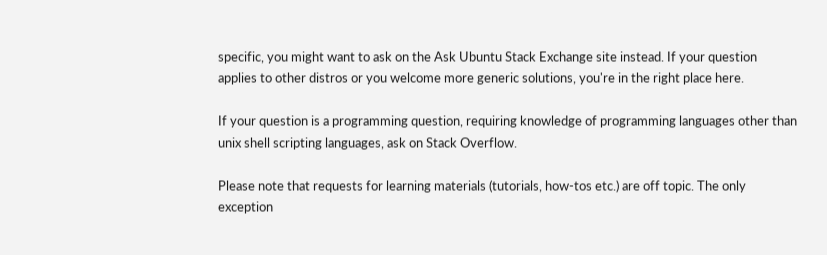specific, you might want to ask on the Ask Ubuntu Stack Exchange site instead. If your question applies to other distros or you welcome more generic solutions, you're in the right place here.

If your question is a programming question, requiring knowledge of programming languages other than unix shell scripting languages, ask on Stack Overflow.

Please note that requests for learning materials (tutorials, how-tos etc.) are off topic. The only exception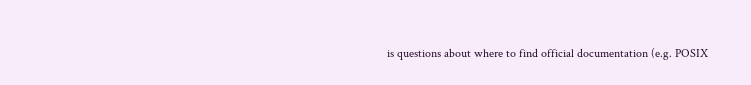is questions about where to find official documentation (e.g. POSIX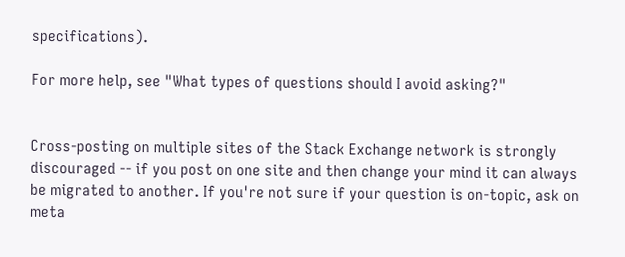specifications).

For more help, see "What types of questions should I avoid asking?"


Cross-posting on multiple sites of the Stack Exchange network is strongly discouraged -- if you post on one site and then change your mind it can always be migrated to another. If you're not sure if your question is on-topic, ask on meta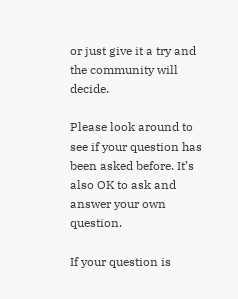or just give it a try and the community will decide.

Please look around to see if your question has been asked before. It’s also OK to ask and answer your own question.

If your question is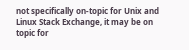not specifically on-topic for Unix and Linux Stack Exchange, it may be on topic for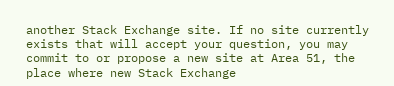another Stack Exchange site. If no site currently exists that will accept your question, you may commit to or propose a new site at Area 51, the place where new Stack Exchange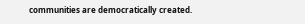communities are democratically created.